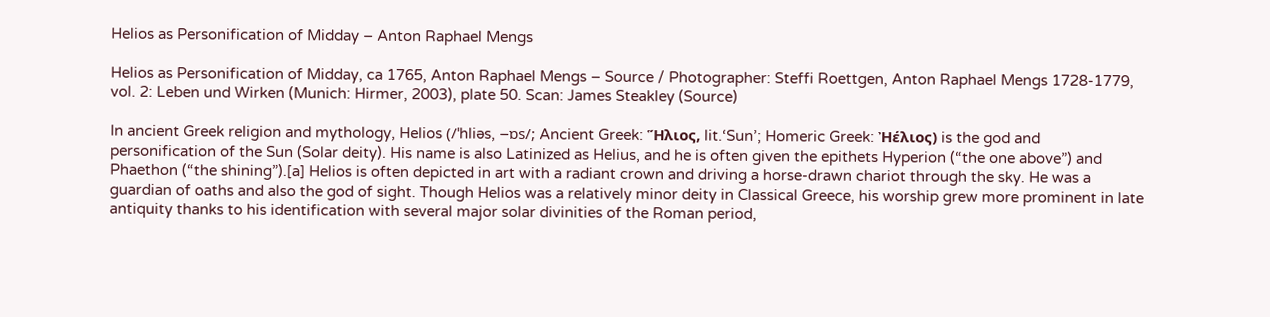Helios as Personification of Midday – Anton Raphael Mengs

Helios as Personification of Midday, ca 1765, Anton Raphael Mengs – Source / Photographer: Steffi Roettgen, Anton Raphael Mengs 1728-1779, vol. 2: Leben und Wirken (Munich: Hirmer, 2003), plate 50. Scan: James Steakley (Source)

In ancient Greek religion and mythology, Helios (/ˈhliəs, –ɒs/; Ancient Greek: Ἥλιος, lit.‘Sun’; Homeric Greek: Ἠέλιος) is the god and personification of the Sun (Solar deity). His name is also Latinized as Helius, and he is often given the epithets Hyperion (“the one above”) and Phaethon (“the shining”).[a] Helios is often depicted in art with a radiant crown and driving a horse-drawn chariot through the sky. He was a guardian of oaths and also the god of sight. Though Helios was a relatively minor deity in Classical Greece, his worship grew more prominent in late antiquity thanks to his identification with several major solar divinities of the Roman period,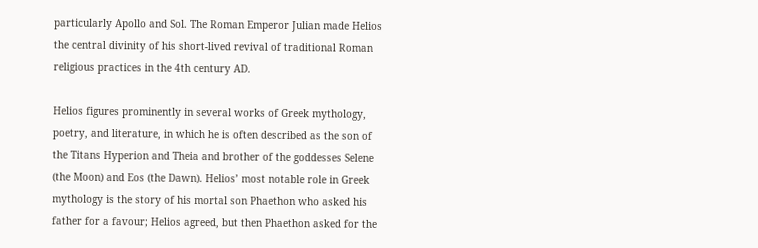particularly Apollo and Sol. The Roman Emperor Julian made Helios the central divinity of his short-lived revival of traditional Roman religious practices in the 4th century AD.

Helios figures prominently in several works of Greek mythology, poetry, and literature, in which he is often described as the son of the Titans Hyperion and Theia and brother of the goddesses Selene (the Moon) and Eos (the Dawn). Helios’ most notable role in Greek mythology is the story of his mortal son Phaethon who asked his father for a favour; Helios agreed, but then Phaethon asked for the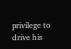privilege to drive his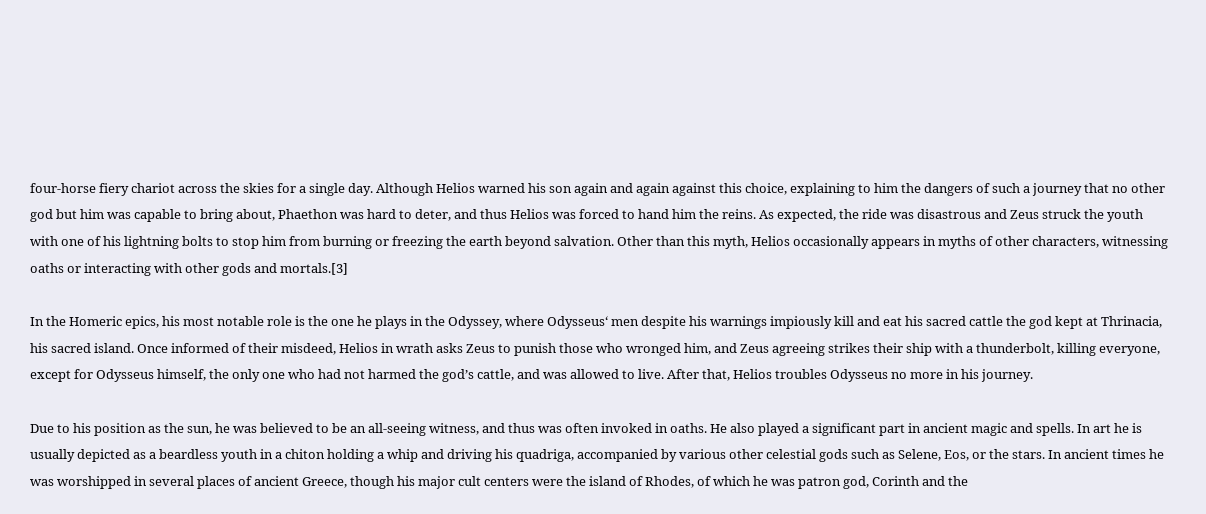four-horse fiery chariot across the skies for a single day. Although Helios warned his son again and again against this choice, explaining to him the dangers of such a journey that no other god but him was capable to bring about, Phaethon was hard to deter, and thus Helios was forced to hand him the reins. As expected, the ride was disastrous and Zeus struck the youth with one of his lightning bolts to stop him from burning or freezing the earth beyond salvation. Other than this myth, Helios occasionally appears in myths of other characters, witnessing oaths or interacting with other gods and mortals.[3]

In the Homeric epics, his most notable role is the one he plays in the Odyssey, where Odysseus‘ men despite his warnings impiously kill and eat his sacred cattle the god kept at Thrinacia, his sacred island. Once informed of their misdeed, Helios in wrath asks Zeus to punish those who wronged him, and Zeus agreeing strikes their ship with a thunderbolt, killing everyone, except for Odysseus himself, the only one who had not harmed the god’s cattle, and was allowed to live. After that, Helios troubles Odysseus no more in his journey.

Due to his position as the sun, he was believed to be an all-seeing witness, and thus was often invoked in oaths. He also played a significant part in ancient magic and spells. In art he is usually depicted as a beardless youth in a chiton holding a whip and driving his quadriga, accompanied by various other celestial gods such as Selene, Eos, or the stars. In ancient times he was worshipped in several places of ancient Greece, though his major cult centers were the island of Rhodes, of which he was patron god, Corinth and the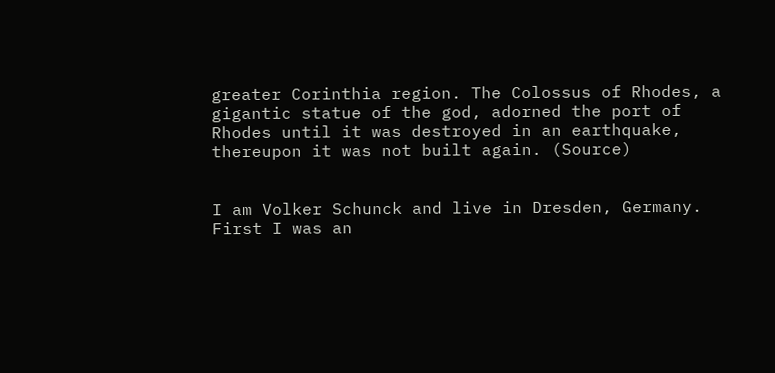greater Corinthia region. The Colossus of Rhodes, a gigantic statue of the god, adorned the port of Rhodes until it was destroyed in an earthquake, thereupon it was not built again. (Source)


I am Volker Schunck and live in Dresden, Germany. First I was an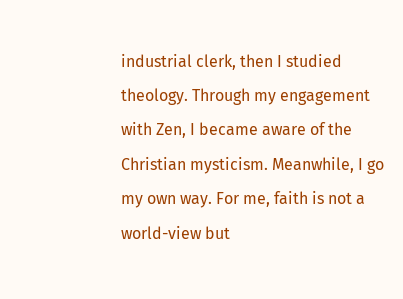industrial clerk, then I studied theology. Through my engagement with Zen, I became aware of the Christian mysticism. Meanwhile, I go my own way. For me, faith is not a world-view but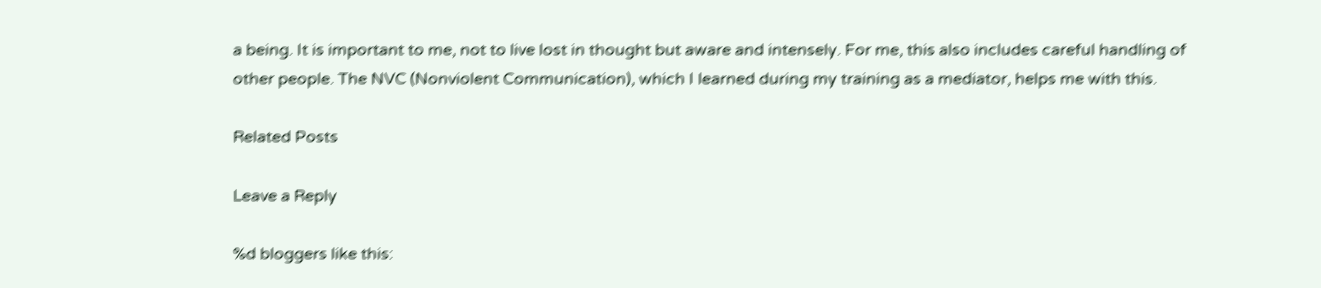a being. It is important to me, not to live lost in thought but aware and intensely. For me, this also includes careful handling of other people. The NVC (Nonviolent Communication), which I learned during my training as a mediator, helps me with this.

Related Posts

Leave a Reply

%d bloggers like this: